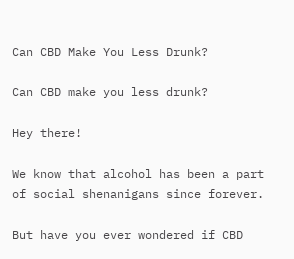Can CBD Make You Less Drunk?

Can CBD make you less drunk?

Hey there!

We know that alcohol has been a part of social shenanigans since forever.

But have you ever wondered if CBD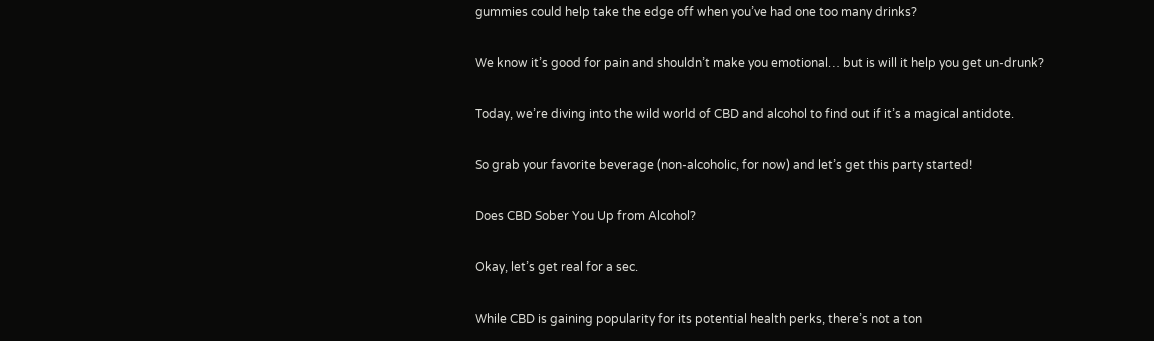gummies could help take the edge off when you’ve had one too many drinks?

We know it’s good for pain and shouldn’t make you emotional… but is will it help you get un-drunk?

Today, we’re diving into the wild world of CBD and alcohol to find out if it’s a magical antidote.

So grab your favorite beverage (non-alcoholic, for now) and let’s get this party started!

Does CBD Sober You Up from Alcohol?

Okay, let’s get real for a sec.

While CBD is gaining popularity for its potential health perks, there’s not a ton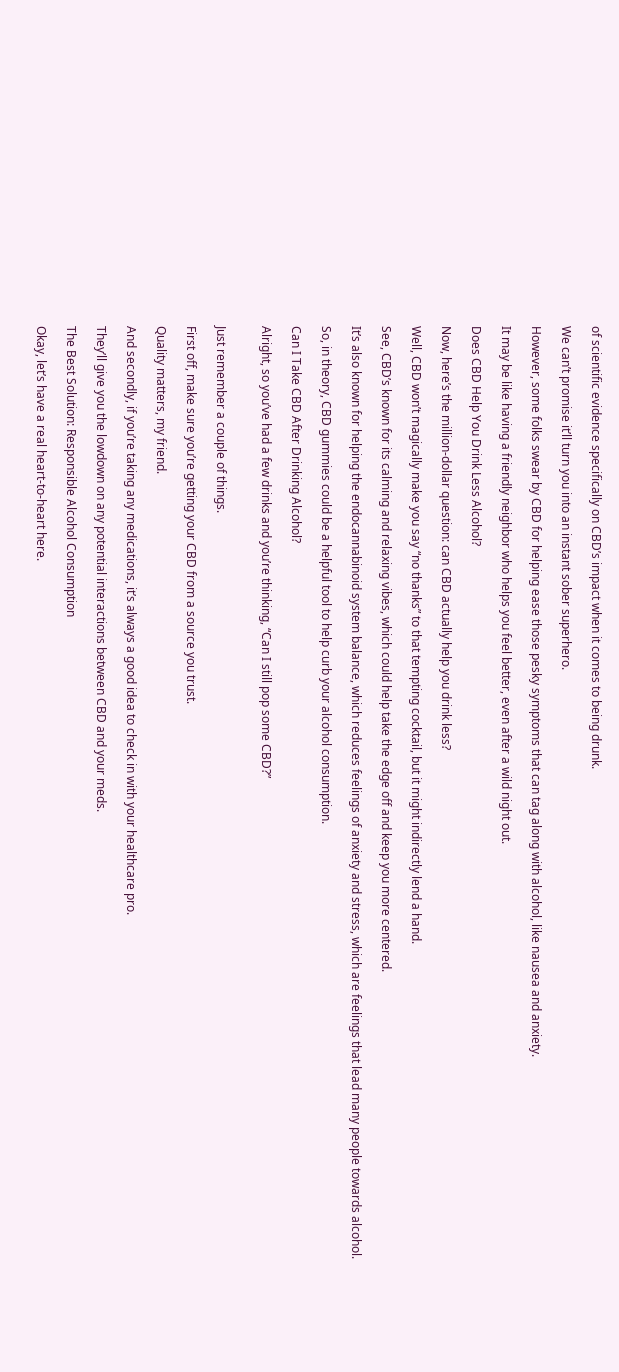of scientific evidence specifically on CBD’s impact when it comes to being drunk.

We can’t promise it’ll turn you into an instant sober superhero.

However, some folks swear by CBD for helping ease those pesky symptoms that can tag along with alcohol, like nausea and anxiety.

It may be like having a friendly neighbor who helps you feel better, even after a wild night out.

Does CBD Help You Drink Less Alcohol?

Now, here’s the million-dollar question: can CBD actually help you drink less?

Well, CBD won’t magically make you say “no thanks” to that tempting cocktail, but it might indirectly lend a hand.

See, CBD’s known for its calming and relaxing vibes, which could help take the edge off and keep you more centered.

It’s also known for helping the endocannabinoid system balance, which reduces feelings of anxiety and stress, which are feelings that lead many people towards alcohol.

So, in theory, CBD gummies could be a helpful tool to help curb your alcohol consumption.

Can I Take CBD After Drinking Alcohol?

Alright, so you’ve had a few drinks and you’re thinking, “Can I still pop some CBD?”


Just remember a couple of things.

First off, make sure you’re getting your CBD from a source you trust.

Quality matters, my friend.

And secondly, if you’re taking any medications, it’s always a good idea to check in with your healthcare pro.

They’ll give you the lowdown on any potential interactions between CBD and your meds.

The Best Solution: Responsible Alcohol Consumption

Okay, let’s have a real heart-to-heart here.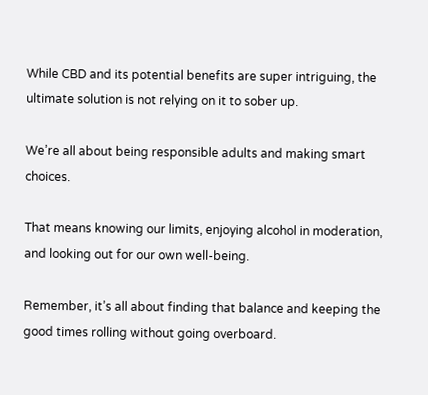While CBD and its potential benefits are super intriguing, the ultimate solution is not relying on it to sober up.

We’re all about being responsible adults and making smart choices.

That means knowing our limits, enjoying alcohol in moderation, and looking out for our own well-being.

Remember, it’s all about finding that balance and keeping the good times rolling without going overboard.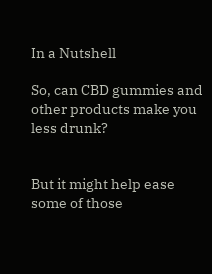In a Nutshell

So, can CBD gummies and other products make you less drunk?


But it might help ease some of those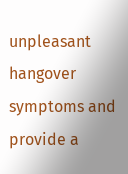unpleasant hangover symptoms and provide a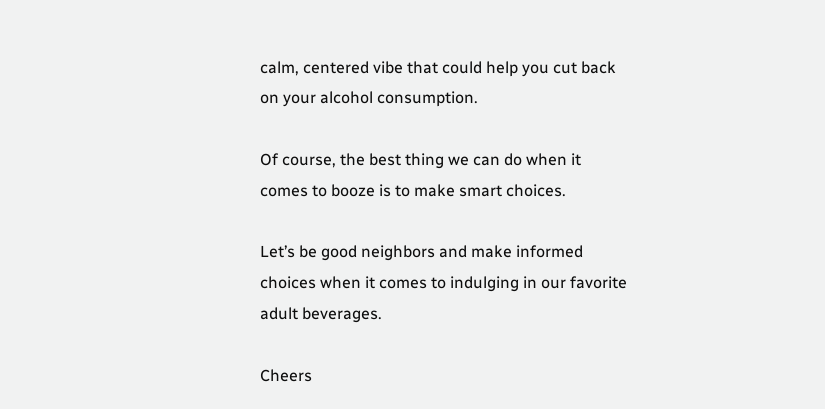calm, centered vibe that could help you cut back on your alcohol consumption.

Of course, the best thing we can do when it comes to booze is to make smart choices.

Let’s be good neighbors and make informed choices when it comes to indulging in our favorite adult beverages.

Cheers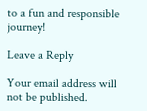to a fun and responsible journey!

Leave a Reply

Your email address will not be published.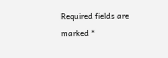Required fields are marked *